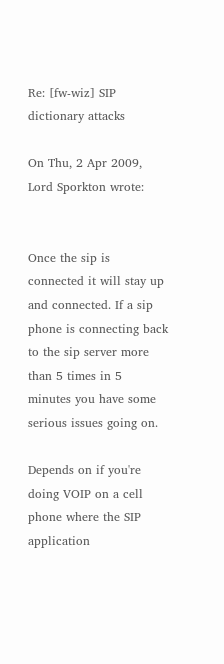Re: [fw-wiz] SIP dictionary attacks

On Thu, 2 Apr 2009, Lord Sporkton wrote:


Once the sip is connected it will stay up and connected. If a sip
phone is connecting back to the sip server more than 5 times in 5
minutes you have some serious issues going on.

Depends on if you're doing VOIP on a cell phone where the SIP application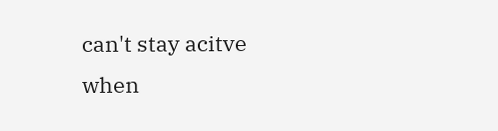can't stay acitve when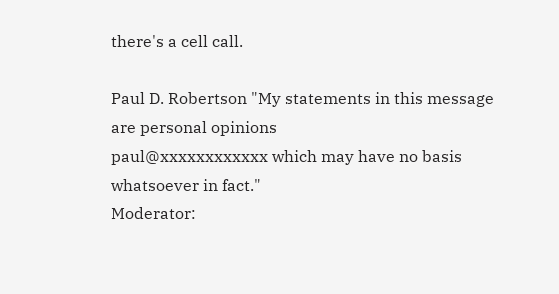there's a cell call.

Paul D. Robertson "My statements in this message are personal opinions
paul@xxxxxxxxxxxx which may have no basis whatsoever in fact."
Moderator: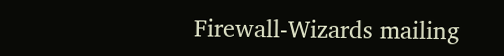Firewall-Wizards mailing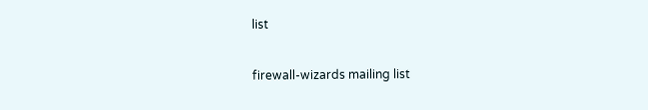list

firewall-wizards mailing list